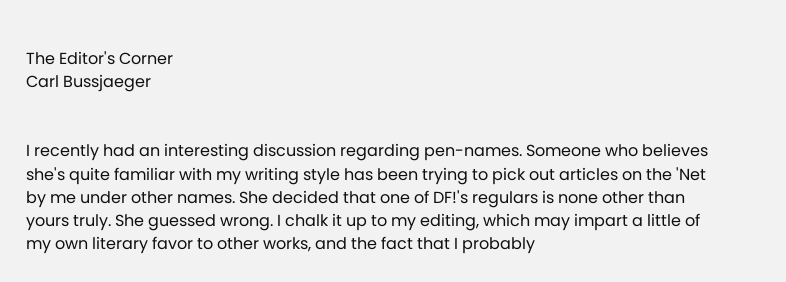The Editor's Corner
Carl Bussjaeger


I recently had an interesting discussion regarding pen-names. Someone who believes she's quite familiar with my writing style has been trying to pick out articles on the 'Net by me under other names. She decided that one of DF!'s regulars is none other than yours truly. She guessed wrong. I chalk it up to my editing, which may impart a little of my own literary favor to other works, and the fact that I probably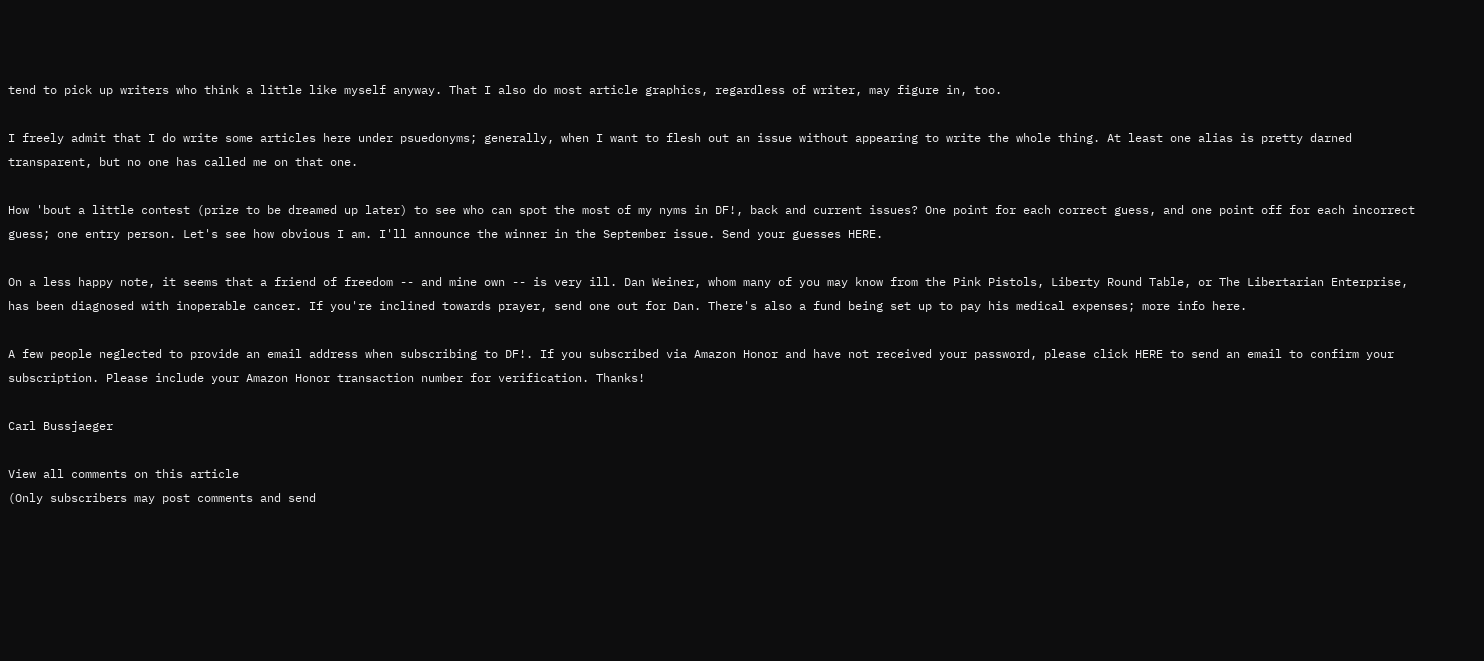tend to pick up writers who think a little like myself anyway. That I also do most article graphics, regardless of writer, may figure in, too.

I freely admit that I do write some articles here under psuedonyms; generally, when I want to flesh out an issue without appearing to write the whole thing. At least one alias is pretty darned transparent, but no one has called me on that one.

How 'bout a little contest (prize to be dreamed up later) to see who can spot the most of my nyms in DF!, back and current issues? One point for each correct guess, and one point off for each incorrect guess; one entry person. Let's see how obvious I am. I'll announce the winner in the September issue. Send your guesses HERE.

On a less happy note, it seems that a friend of freedom -- and mine own -- is very ill. Dan Weiner, whom many of you may know from the Pink Pistols, Liberty Round Table, or The Libertarian Enterprise, has been diagnosed with inoperable cancer. If you're inclined towards prayer, send one out for Dan. There's also a fund being set up to pay his medical expenses; more info here.

A few people neglected to provide an email address when subscribing to DF!. If you subscribed via Amazon Honor and have not received your password, please click HERE to send an email to confirm your subscription. Please include your Amazon Honor transaction number for verification. Thanks!

Carl Bussjaeger

View all comments on this article
(Only subscribers may post comments and send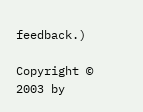feedback.)

Copyright © 2003 by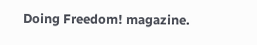Doing Freedom! magazine.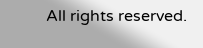All rights reserved.